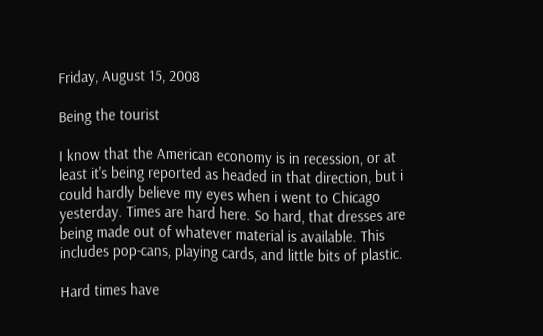Friday, August 15, 2008

Being the tourist

I know that the American economy is in recession, or at least it's being reported as headed in that direction, but i could hardly believe my eyes when i went to Chicago yesterday. Times are hard here. So hard, that dresses are being made out of whatever material is available. This includes pop-cans, playing cards, and little bits of plastic.

Hard times have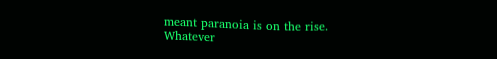meant paranoia is on the rise. Whatever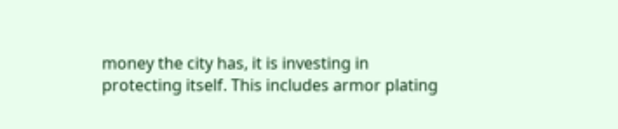money the city has, it is investing in protecting itself. This includes armor plating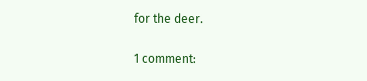for the deer.

1 comment: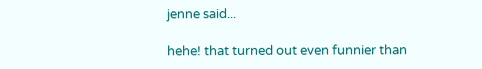jenne said...

hehe! that turned out even funnier than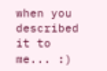when you described it to me... :)